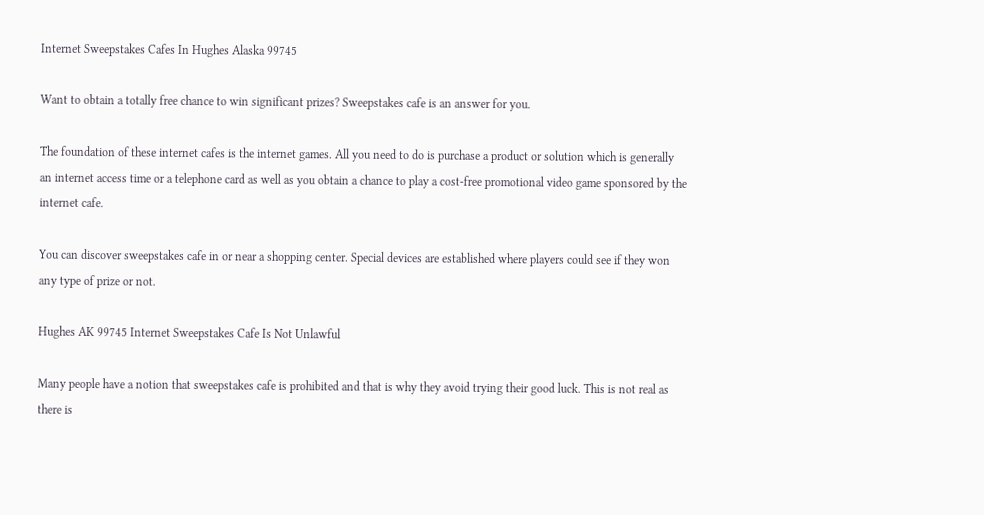Internet Sweepstakes Cafes In Hughes Alaska 99745

Want to obtain a totally free chance to win significant prizes? Sweepstakes cafe is an answer for you.

The foundation of these internet cafes is the internet games. All you need to do is purchase a product or solution which is generally an internet access time or a telephone card as well as you obtain a chance to play a cost-free promotional video game sponsored by the internet cafe.

You can discover sweepstakes cafe in or near a shopping center. Special devices are established where players could see if they won any type of prize or not.

Hughes AK 99745 Internet Sweepstakes Cafe Is Not Unlawful

Many people have a notion that sweepstakes cafe is prohibited and that is why they avoid trying their good luck. This is not real as there is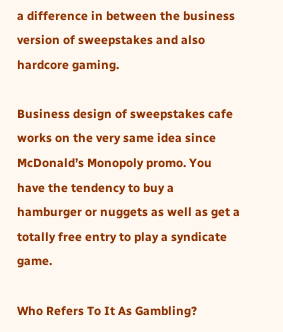a difference in between the business version of sweepstakes and also hardcore gaming.

Business design of sweepstakes cafe works on the very same idea since McDonald’s Monopoly promo. You have the tendency to buy a hamburger or nuggets as well as get a totally free entry to play a syndicate game.

Who Refers To It As Gambling?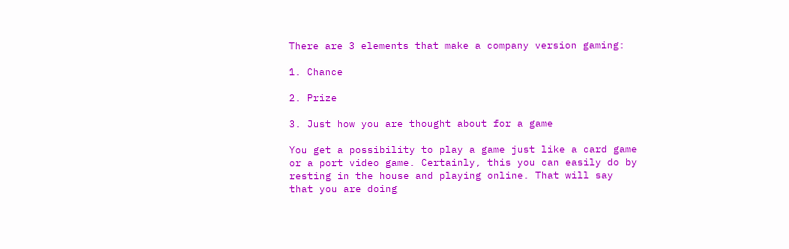There are 3 elements that make a company version gaming:

1. Chance

2. Prize

3. Just how you are thought about for a game

You get a possibility to play a game just like a card game or a port video game. Certainly, this you can easily do by resting in the house and playing online. That will say that you are doing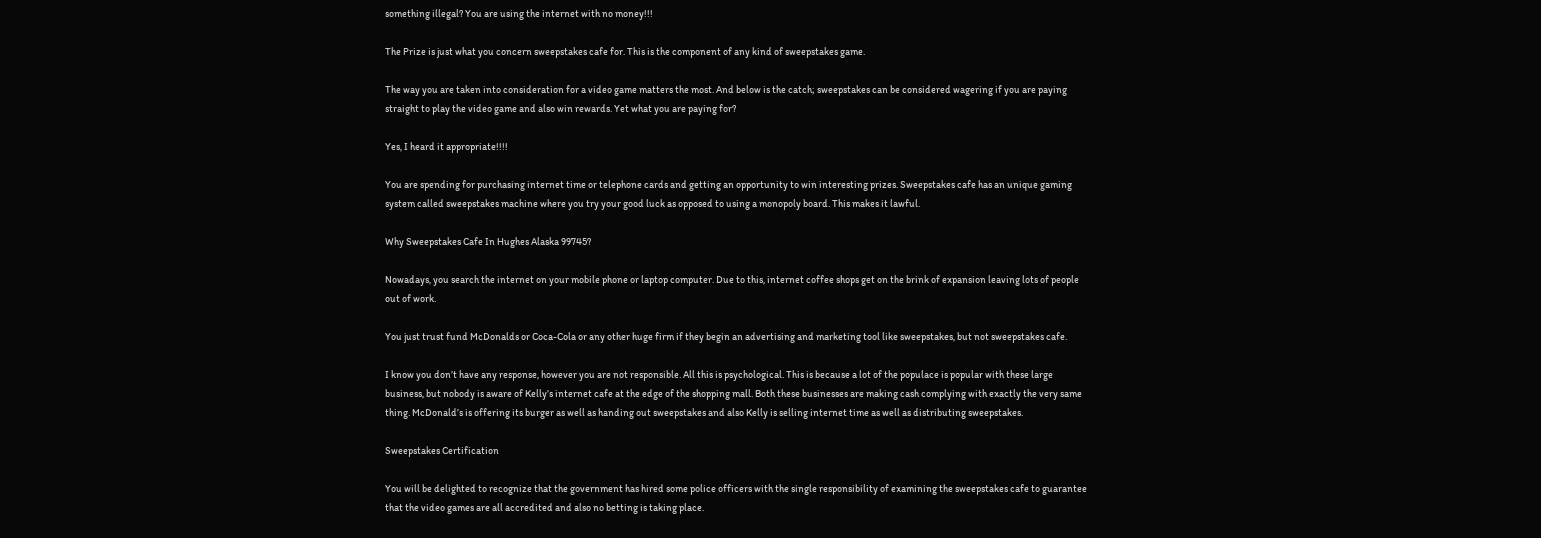something illegal? You are using the internet with no money!!!

The Prize is just what you concern sweepstakes cafe for. This is the component of any kind of sweepstakes game.

The way you are taken into consideration for a video game matters the most. And below is the catch; sweepstakes can be considered wagering if you are paying straight to play the video game and also win rewards. Yet what you are paying for?

Yes, I heard it appropriate!!!!

You are spending for purchasing internet time or telephone cards and getting an opportunity to win interesting prizes. Sweepstakes cafe has an unique gaming system called sweepstakes machine where you try your good luck as opposed to using a monopoly board. This makes it lawful.

Why Sweepstakes Cafe In Hughes Alaska 99745?

Nowadays, you search the internet on your mobile phone or laptop computer. Due to this, internet coffee shops get on the brink of expansion leaving lots of people out of work.

You just trust fund McDonalds or Coca-Cola or any other huge firm if they begin an advertising and marketing tool like sweepstakes, but not sweepstakes cafe.

I know you don’t have any response, however you are not responsible. All this is psychological. This is because a lot of the populace is popular with these large business, but nobody is aware of Kelly’s internet cafe at the edge of the shopping mall. Both these businesses are making cash complying with exactly the very same thing. McDonald’s is offering its burger as well as handing out sweepstakes and also Kelly is selling internet time as well as distributing sweepstakes.

Sweepstakes Certification

You will be delighted to recognize that the government has hired some police officers with the single responsibility of examining the sweepstakes cafe to guarantee that the video games are all accredited and also no betting is taking place.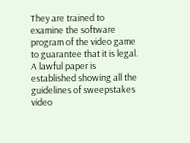They are trained to examine the software program of the video game to guarantee that it is legal. A lawful paper is established showing all the guidelines of sweepstakes video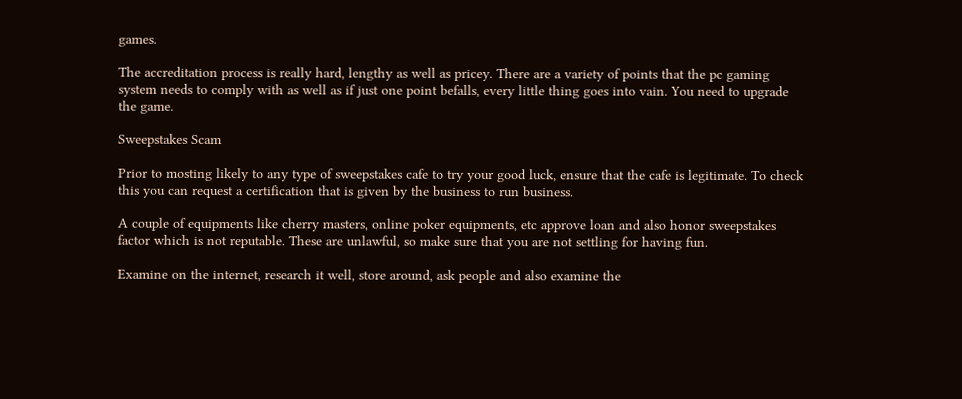games.

The accreditation process is really hard, lengthy as well as pricey. There are a variety of points that the pc gaming system needs to comply with as well as if just one point befalls, every little thing goes into vain. You need to upgrade the game.

Sweepstakes Scam

Prior to mosting likely to any type of sweepstakes cafe to try your good luck, ensure that the cafe is legitimate. To check this you can request a certification that is given by the business to run business.

A couple of equipments like cherry masters, online poker equipments, etc approve loan and also honor sweepstakes factor which is not reputable. These are unlawful, so make sure that you are not settling for having fun.

Examine on the internet, research it well, store around, ask people and also examine the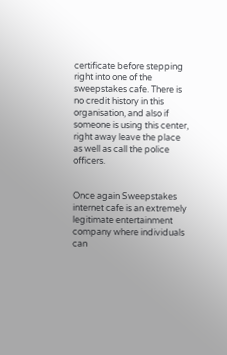certificate before stepping right into one of the sweepstakes cafe. There is no credit history in this organisation, and also if someone is using this center, right away leave the place as well as call the police officers.


Once again Sweepstakes internet cafe is an extremely legitimate entertainment company where individuals can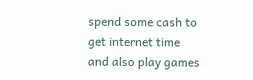spend some cash to get internet time and also play games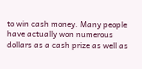to win cash money. Many people have actually won numerous dollars as a cash prize as well as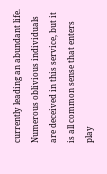currently leading an abundant life. Numerous oblivious individuals are deceived in this service, but it is all common sense that enters play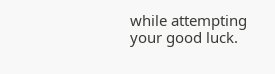while attempting your good luck.